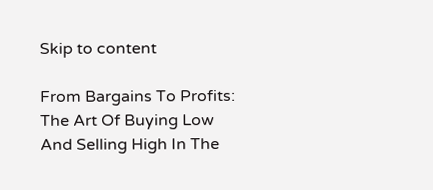Skip to content

From Bargains To Profits: The Art Of Buying Low And Selling High In The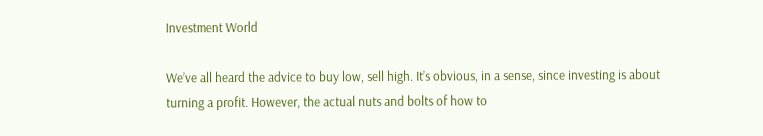Investment World

We’ve all heard the advice to buy low, sell high. It’s obvious, in a sense, since investing is about turning a profit. However, the actual nuts and bolts of how to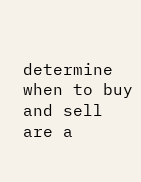determine when to buy and sell are a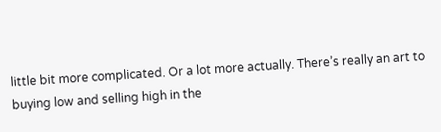little bit more complicated. Or a lot more actually. There’s really an art to buying low and selling high in the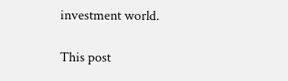investment world.

This post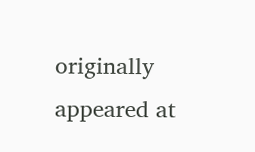originally appeared at